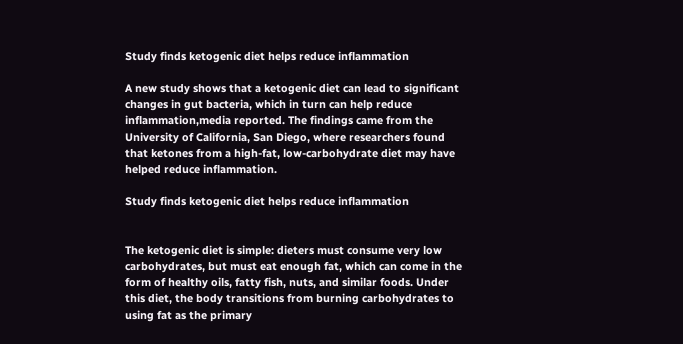Study finds ketogenic diet helps reduce inflammation

A new study shows that a ketogenic diet can lead to significant changes in gut bacteria, which in turn can help reduce inflammation,media reported. The findings came from the University of California, San Diego, where researchers found that ketones from a high-fat, low-carbohydrate diet may have helped reduce inflammation.

Study finds ketogenic diet helps reduce inflammation


The ketogenic diet is simple: dieters must consume very low carbohydrates, but must eat enough fat, which can come in the form of healthy oils, fatty fish, nuts, and similar foods. Under this diet, the body transitions from burning carbohydrates to using fat as the primary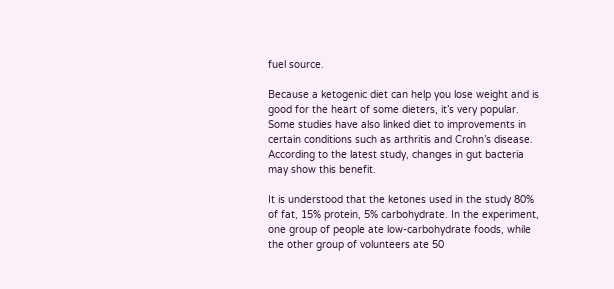fuel source.

Because a ketogenic diet can help you lose weight and is good for the heart of some dieters, it’s very popular. Some studies have also linked diet to improvements in certain conditions such as arthritis and Crohn’s disease. According to the latest study, changes in gut bacteria may show this benefit.

It is understood that the ketones used in the study 80% of fat, 15% protein, 5% carbohydrate. In the experiment, one group of people ate low-carbohydrate foods, while the other group of volunteers ate 50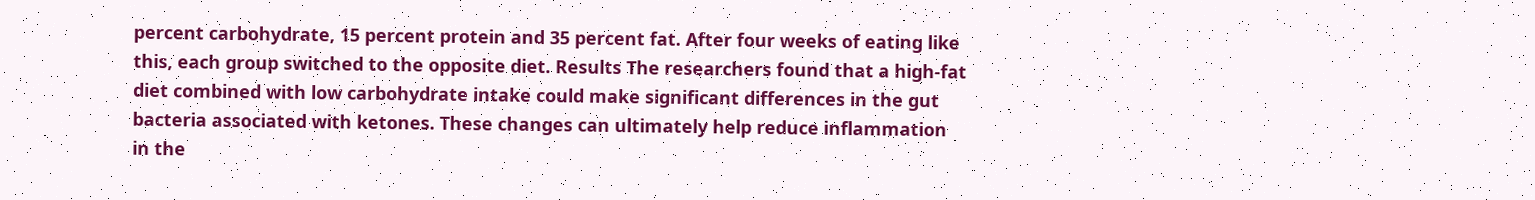percent carbohydrate, 15 percent protein and 35 percent fat. After four weeks of eating like this, each group switched to the opposite diet. Results The researchers found that a high-fat diet combined with low carbohydrate intake could make significant differences in the gut bacteria associated with ketones. These changes can ultimately help reduce inflammation in the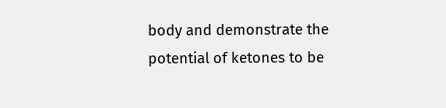body and demonstrate the potential of ketones to be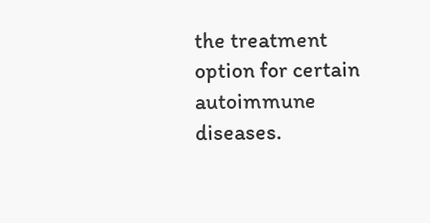the treatment option for certain autoimmune diseases.